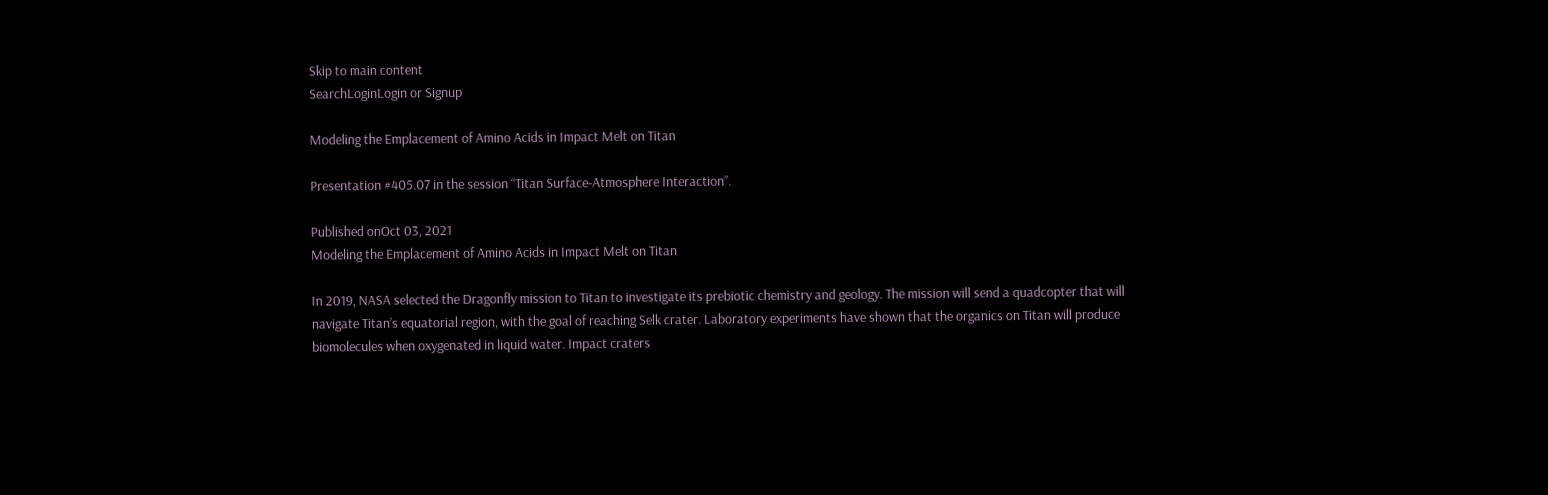Skip to main content
SearchLoginLogin or Signup

Modeling the Emplacement of Amino Acids in Impact Melt on Titan

Presentation #405.07 in the session “Titan Surface-Atmosphere Interaction”.

Published onOct 03, 2021
Modeling the Emplacement of Amino Acids in Impact Melt on Titan

In 2019, NASA selected the Dragonfly mission to Titan to investigate its prebiotic chemistry and geology. The mission will send a quadcopter that will navigate Titan’s equatorial region, with the goal of reaching Selk crater. Laboratory experiments have shown that the organics on Titan will produce biomolecules when oxygenated in liquid water. Impact craters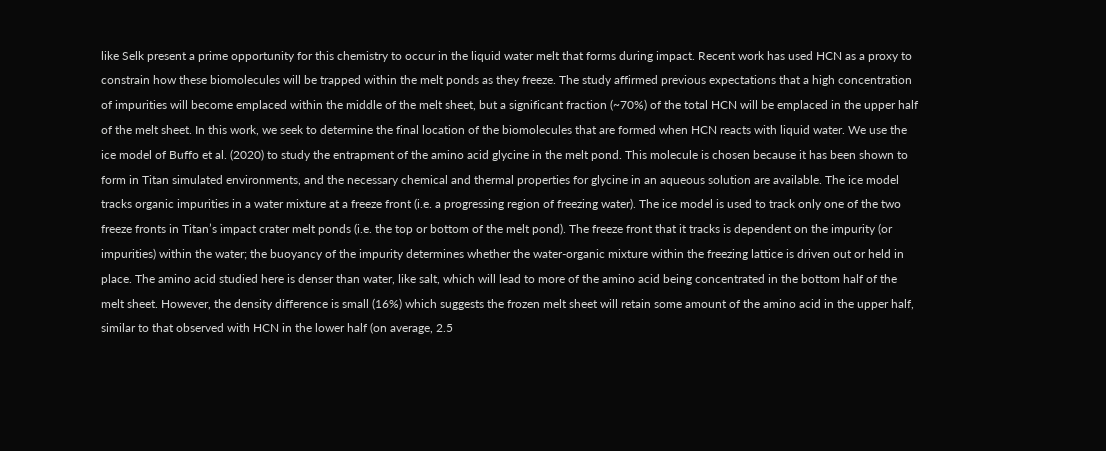like Selk present a prime opportunity for this chemistry to occur in the liquid water melt that forms during impact. Recent work has used HCN as a proxy to constrain how these biomolecules will be trapped within the melt ponds as they freeze. The study affirmed previous expectations that a high concentration of impurities will become emplaced within the middle of the melt sheet, but a significant fraction (~70%) of the total HCN will be emplaced in the upper half of the melt sheet. In this work, we seek to determine the final location of the biomolecules that are formed when HCN reacts with liquid water. We use the ice model of Buffo et al. (2020) to study the entrapment of the amino acid glycine in the melt pond. This molecule is chosen because it has been shown to form in Titan simulated environments, and the necessary chemical and thermal properties for glycine in an aqueous solution are available. The ice model tracks organic impurities in a water mixture at a freeze front (i.e. a progressing region of freezing water). The ice model is used to track only one of the two freeze fronts in Titan’s impact crater melt ponds (i.e. the top or bottom of the melt pond). The freeze front that it tracks is dependent on the impurity (or impurities) within the water; the buoyancy of the impurity determines whether the water-organic mixture within the freezing lattice is driven out or held in place. The amino acid studied here is denser than water, like salt, which will lead to more of the amino acid being concentrated in the bottom half of the melt sheet. However, the density difference is small (16%) which suggests the frozen melt sheet will retain some amount of the amino acid in the upper half, similar to that observed with HCN in the lower half (on average, 2.5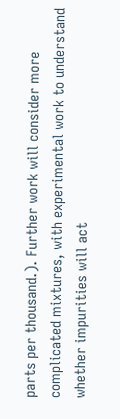parts per thousand.). Further work will consider more complicated mixtures, with experimental work to understand whether impurities will act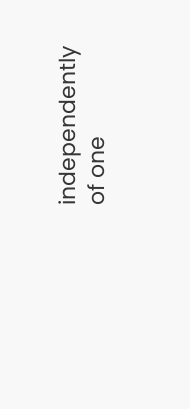independently of one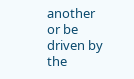another or be driven by the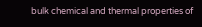bulk chemical and thermal properties of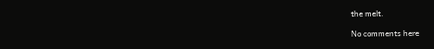the melt.

No comments here